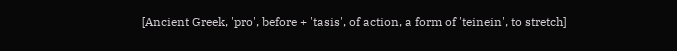[Ancient Greek, 'pro', before + 'tasis', of action, a form of 'teinein', to stretch]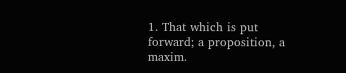1. That which is put forward; a proposition, a maxim.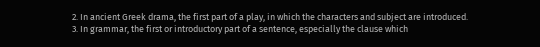2. In ancient Greek drama, the first part of a play, in which the characters and subject are introduced.
3. In grammar, the first or introductory part of a sentence, especially the clause which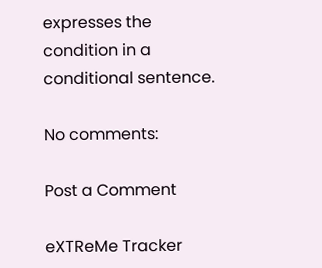expresses the condition in a conditional sentence.

No comments:

Post a Comment

eXTReMe Tracker